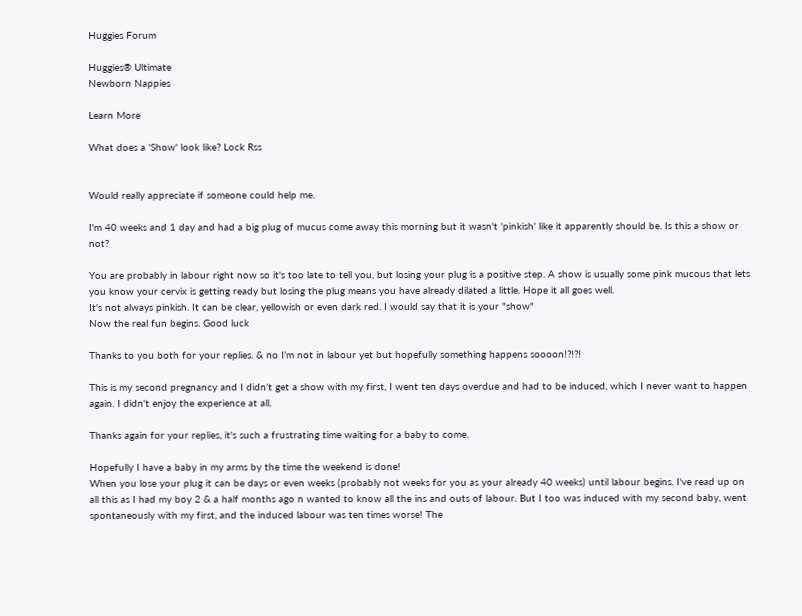Huggies Forum

Huggies® Ultimate
Newborn Nappies

Learn More

What does a 'Show' look like? Lock Rss


Would really appreciate if someone could help me.

I'm 40 weeks and 1 day and had a big plug of mucus come away this morning but it wasn't 'pinkish' like it apparently should be. Is this a show or not?

You are probably in labour right now so it's too late to tell you, but losing your plug is a positive step. A show is usually some pink mucous that lets you know your cervix is getting ready but losing the plug means you have already dilated a little. Hope it all goes well.
It's not always pinkish. It can be clear, yellowish or even dark red. I would say that it is your "show"
Now the real fun begins. Good luck

Thanks to you both for your replies. & no I'm not in labour yet but hopefully something happens soooon!?!?!

This is my second pregnancy and I didn't get a show with my first, I went ten days overdue and had to be induced, which I never want to happen again. I didn't enjoy the experience at all.

Thanks again for your replies, it's such a frustrating time waiting for a baby to come.

Hopefully I have a baby in my arms by the time the weekend is done!
When you lose your plug it can be days or even weeks (probably not weeks for you as your already 40 weeks) until labour begins. I've read up on all this as I had my boy 2 & a half months ago n wanted to know all the ins and outs of labour. But I too was induced with my second baby, went spontaneously with my first, and the induced labour was ten times worse! The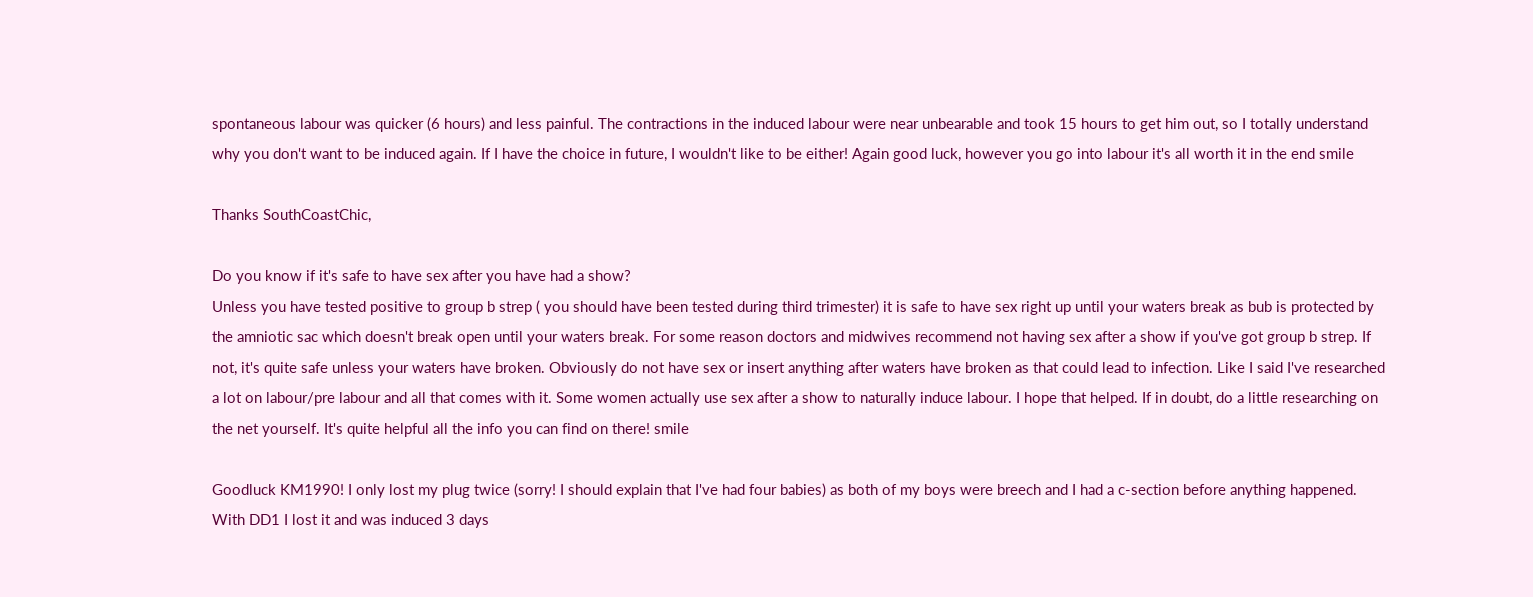spontaneous labour was quicker (6 hours) and less painful. The contractions in the induced labour were near unbearable and took 15 hours to get him out, so I totally understand why you don't want to be induced again. If I have the choice in future, I wouldn't like to be either! Again good luck, however you go into labour it's all worth it in the end smile

Thanks SouthCoastChic,

Do you know if it's safe to have sex after you have had a show?
Unless you have tested positive to group b strep ( you should have been tested during third trimester) it is safe to have sex right up until your waters break as bub is protected by the amniotic sac which doesn't break open until your waters break. For some reason doctors and midwives recommend not having sex after a show if you've got group b strep. If not, it's quite safe unless your waters have broken. Obviously do not have sex or insert anything after waters have broken as that could lead to infection. Like I said I've researched a lot on labour/pre labour and all that comes with it. Some women actually use sex after a show to naturally induce labour. I hope that helped. If in doubt, do a little researching on the net yourself. It's quite helpful all the info you can find on there! smile

Goodluck KM1990! I only lost my plug twice (sorry! I should explain that I've had four babies) as both of my boys were breech and I had a c-section before anything happened. With DD1 I lost it and was induced 3 days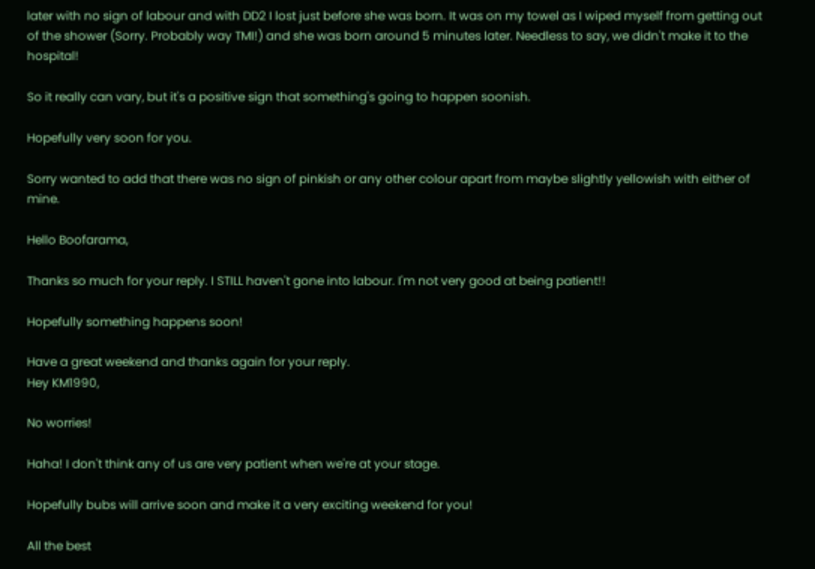later with no sign of labour and with DD2 I lost just before she was born. It was on my towel as I wiped myself from getting out of the shower (Sorry. Probably way TMI!) and she was born around 5 minutes later. Needless to say, we didn't make it to the hospital!

So it really can vary, but it's a positive sign that something's going to happen soonish.

Hopefully very soon for you.

Sorry wanted to add that there was no sign of pinkish or any other colour apart from maybe slightly yellowish with either of mine.

Hello Boofarama,

Thanks so much for your reply. I STILL haven't gone into labour. I'm not very good at being patient!!

Hopefully something happens soon!

Have a great weekend and thanks again for your reply.
Hey KM1990,

No worries!

Haha! I don't think any of us are very patient when we're at your stage.

Hopefully bubs will arrive soon and make it a very exciting weekend for you!

All the best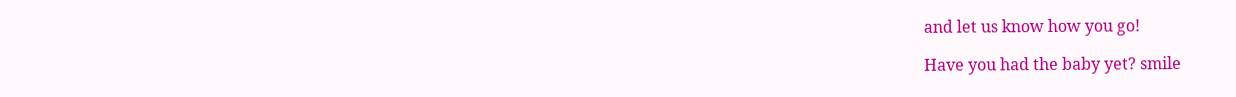and let us know how you go!

Have you had the baby yet? smile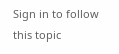Sign in to follow this topic